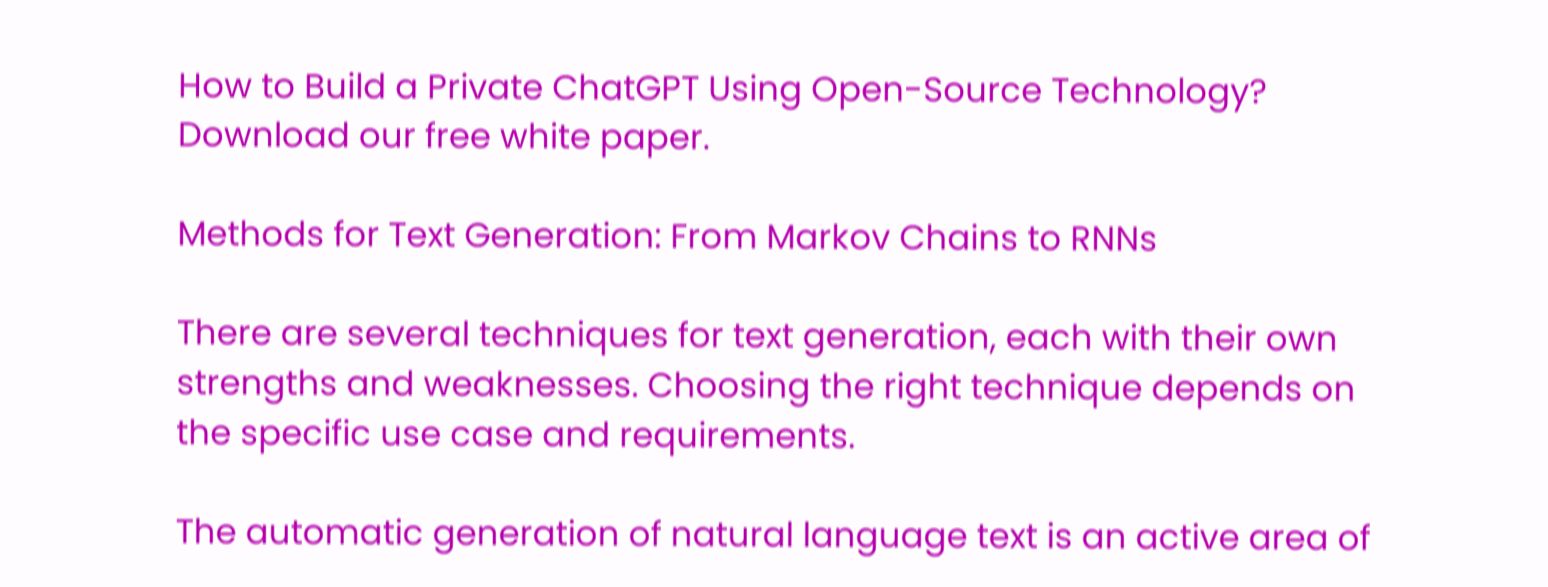How to Build a Private ChatGPT Using Open-Source Technology? Download our free white paper.

Methods for Text Generation: From Markov Chains to RNNs

There are several techniques for text generation, each with their own strengths and weaknesses. Choosing the right technique depends on the specific use case and requirements.

The automatic generation of natural language text is an active area of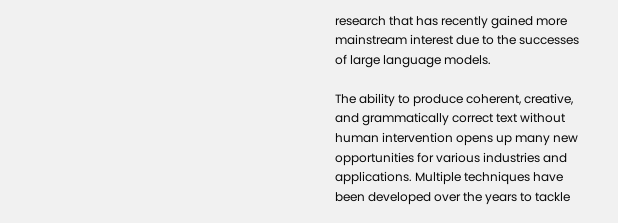research that has recently gained more mainstream interest due to the successes of large language models.

The ability to produce coherent, creative, and grammatically correct text without human intervention opens up many new opportunities for various industries and applications. Multiple techniques have been developed over the years to tackle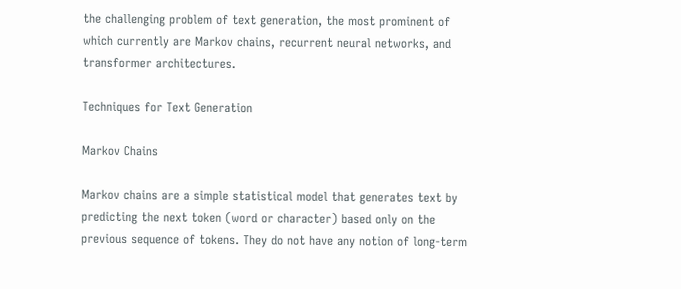the challenging problem of text generation, the most prominent of which currently are Markov chains, recurrent neural networks, and transformer architectures.

Techniques for Text Generation

Markov Chains

Markov chains are a simple statistical model that generates text by predicting the next token (word or character) based only on the previous sequence of tokens. They do not have any notion of long-term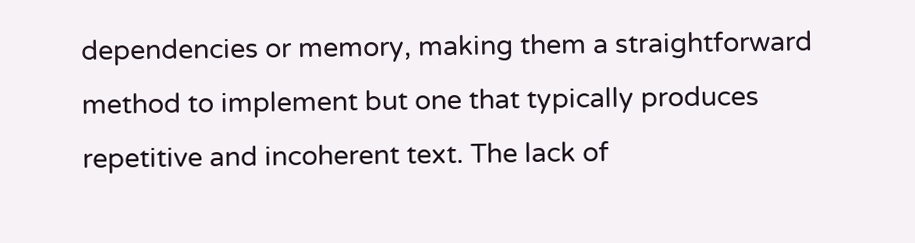dependencies or memory, making them a straightforward method to implement but one that typically produces repetitive and incoherent text. The lack of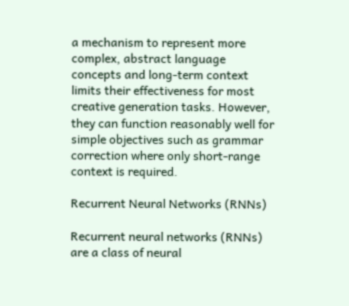a mechanism to represent more complex, abstract language concepts and long-term context limits their effectiveness for most creative generation tasks. However, they can function reasonably well for simple objectives such as grammar correction where only short-range context is required.

Recurrent Neural Networks (RNNs)

Recurrent neural networks (RNNs) are a class of neural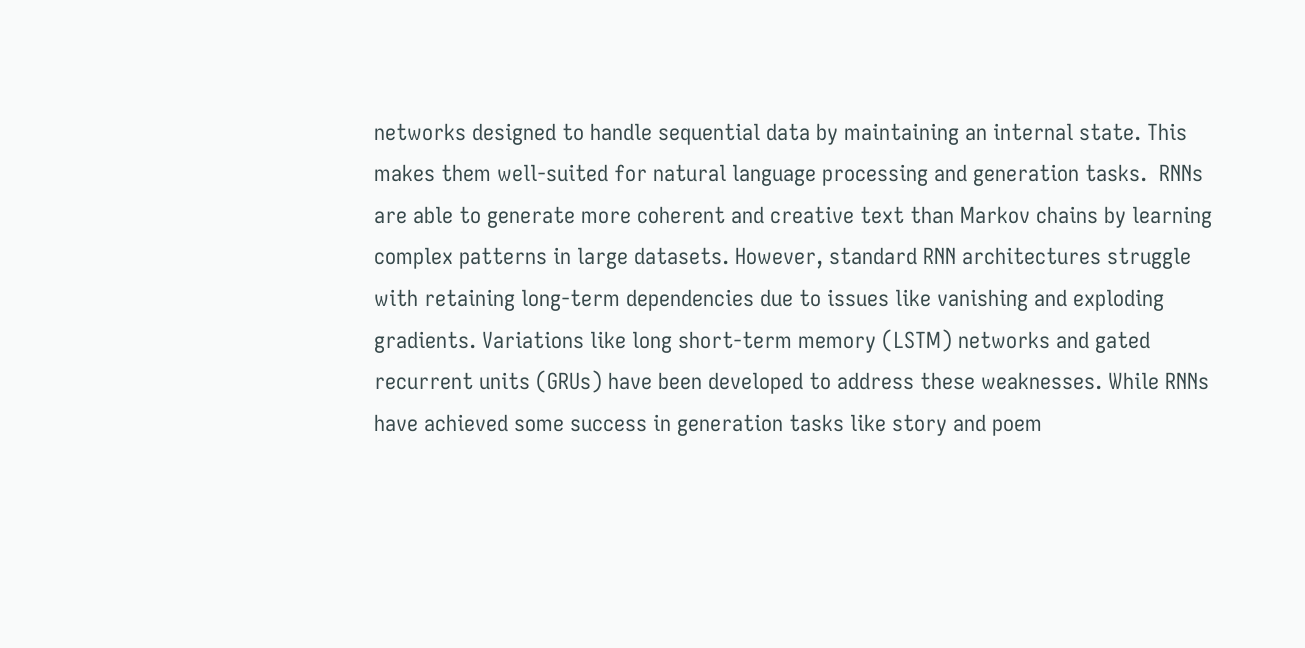networks designed to handle sequential data by maintaining an internal state. This makes them well-suited for natural language processing and generation tasks.  RNNs are able to generate more coherent and creative text than Markov chains by learning complex patterns in large datasets. However, standard RNN architectures struggle with retaining long-term dependencies due to issues like vanishing and exploding gradients. Variations like long short-term memory (LSTM) networks and gated recurrent units (GRUs) have been developed to address these weaknesses. While RNNs have achieved some success in generation tasks like story and poem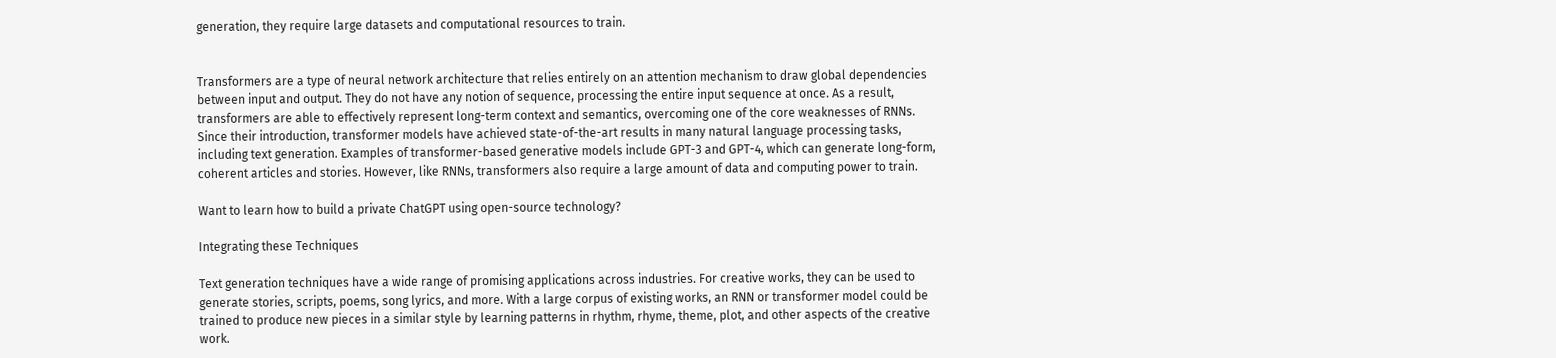generation, they require large datasets and computational resources to train.


Transformers are a type of neural network architecture that relies entirely on an attention mechanism to draw global dependencies between input and output. They do not have any notion of sequence, processing the entire input sequence at once. As a result, transformers are able to effectively represent long-term context and semantics, overcoming one of the core weaknesses of RNNs. Since their introduction, transformer models have achieved state-of-the-art results in many natural language processing tasks, including text generation. Examples of transformer-based generative models include GPT-3 and GPT-4, which can generate long-form, coherent articles and stories. However, like RNNs, transformers also require a large amount of data and computing power to train.

Want to learn how to build a private ChatGPT using open-source technology?

Integrating these Techniques

Text generation techniques have a wide range of promising applications across industries. For creative works, they can be used to generate stories, scripts, poems, song lyrics, and more. With a large corpus of existing works, an RNN or transformer model could be trained to produce new pieces in a similar style by learning patterns in rhythm, rhyme, theme, plot, and other aspects of the creative work.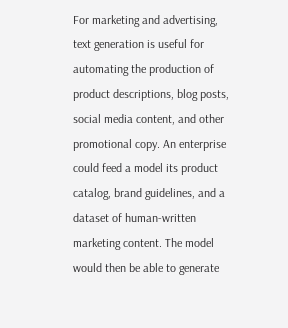For marketing and advertising, text generation is useful for automating the production of product descriptions, blog posts, social media content, and other promotional copy. An enterprise could feed a model its product catalog, brand guidelines, and a dataset of human-written marketing content. The model would then be able to generate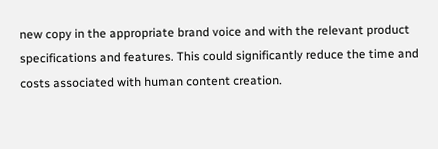new copy in the appropriate brand voice and with the relevant product specifications and features. This could significantly reduce the time and costs associated with human content creation.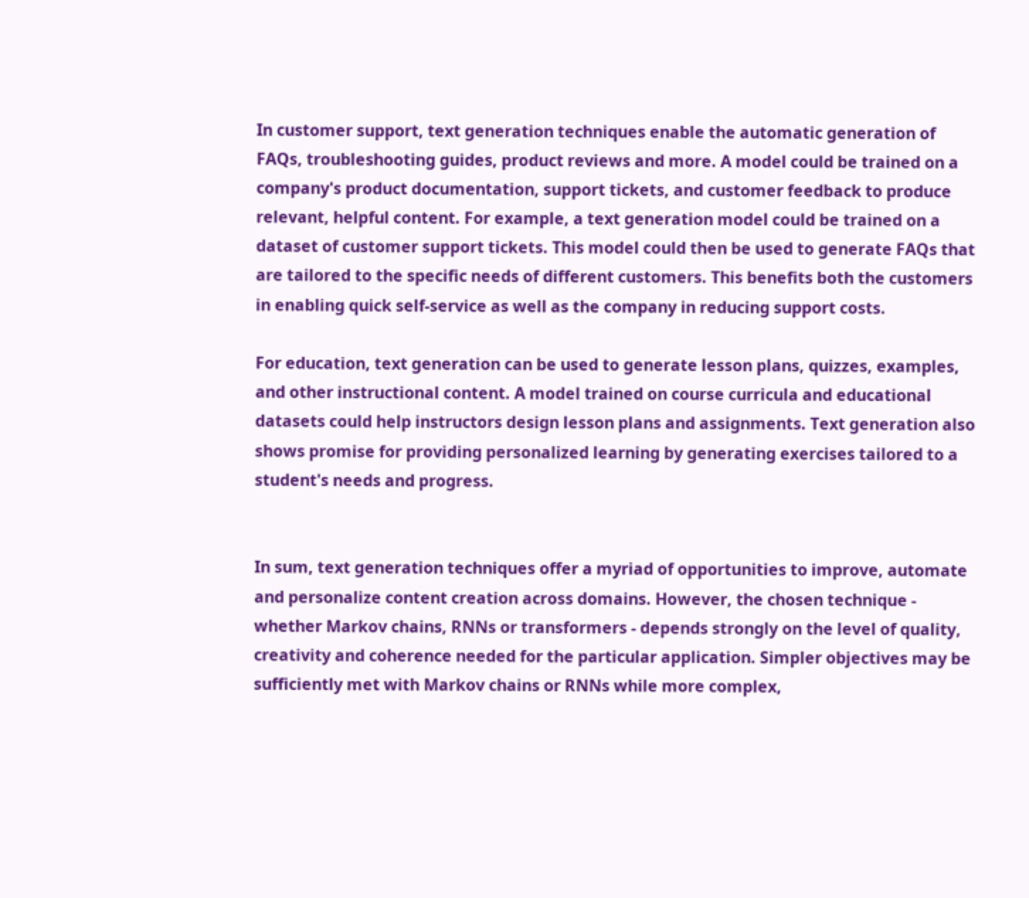In customer support, text generation techniques enable the automatic generation of FAQs, troubleshooting guides, product reviews and more. A model could be trained on a company's product documentation, support tickets, and customer feedback to produce relevant, helpful content. For example, a text generation model could be trained on a dataset of customer support tickets. This model could then be used to generate FAQs that are tailored to the specific needs of different customers. This benefits both the customers in enabling quick self-service as well as the company in reducing support costs.

For education, text generation can be used to generate lesson plans, quizzes, examples, and other instructional content. A model trained on course curricula and educational datasets could help instructors design lesson plans and assignments. Text generation also shows promise for providing personalized learning by generating exercises tailored to a student's needs and progress.


In sum, text generation techniques offer a myriad of opportunities to improve, automate and personalize content creation across domains. However, the chosen technique - whether Markov chains, RNNs or transformers - depends strongly on the level of quality, creativity and coherence needed for the particular application. Simpler objectives may be sufficiently met with Markov chains or RNNs while more complex,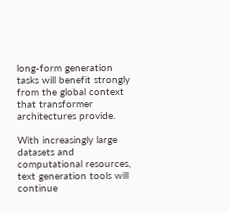long-form generation tasks will benefit strongly from the global context that transformer architectures provide.

With increasingly large datasets and computational resources, text generation tools will continue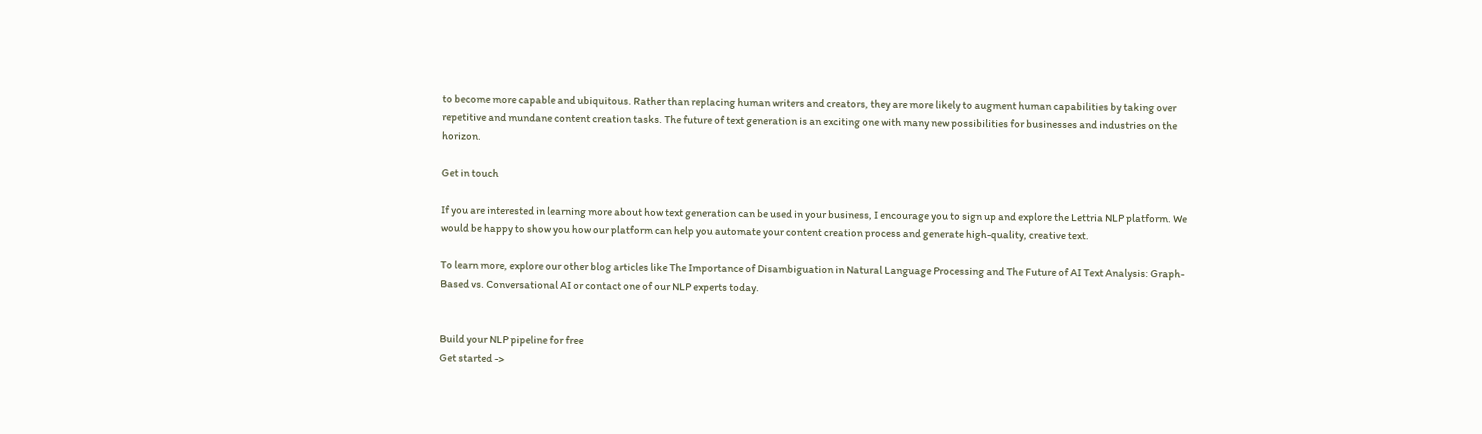to become more capable and ubiquitous. Rather than replacing human writers and creators, they are more likely to augment human capabilities by taking over repetitive and mundane content creation tasks. The future of text generation is an exciting one with many new possibilities for businesses and industries on the horizon.

Get in touch

If you are interested in learning more about how text generation can be used in your business, I encourage you to sign up and explore the Lettria NLP platform. We would be happy to show you how our platform can help you automate your content creation process and generate high-quality, creative text.

To learn more, explore our other blog articles like The Importance of Disambiguation in Natural Language Processing and The Future of AI Text Analysis: Graph-Based vs. Conversational AI or contact one of our NLP experts today.


Build your NLP pipeline for free
Get started ->